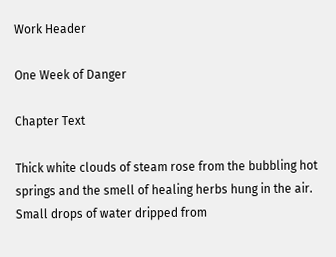Work Header

One Week of Danger

Chapter Text

Thick white clouds of steam rose from the bubbling hot springs and the smell of healing herbs hung in the air. Small drops of water dripped from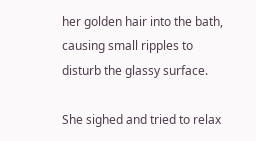her golden hair into the bath, causing small ripples to disturb the glassy surface.

She sighed and tried to relax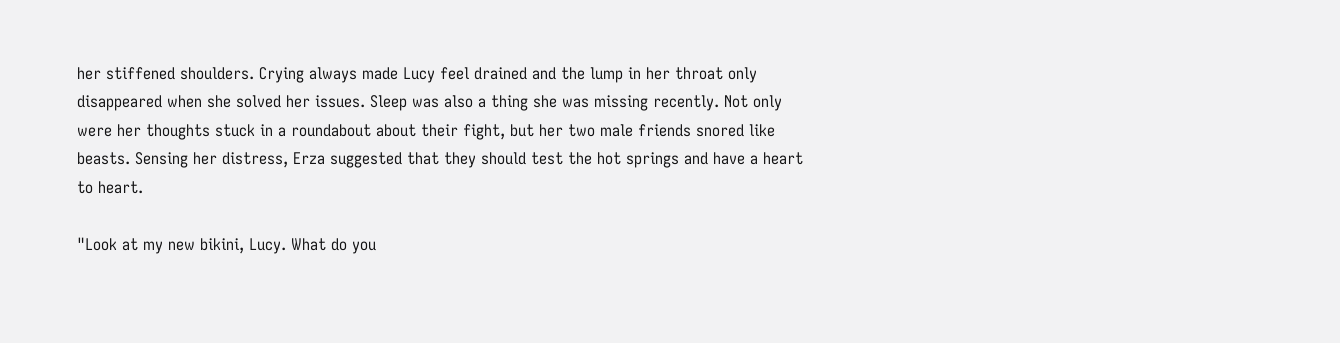her stiffened shoulders. Crying always made Lucy feel drained and the lump in her throat only disappeared when she solved her issues. Sleep was also a thing she was missing recently. Not only were her thoughts stuck in a roundabout about their fight, but her two male friends snored like beasts. Sensing her distress, Erza suggested that they should test the hot springs and have a heart to heart.

"Look at my new bikini, Lucy. What do you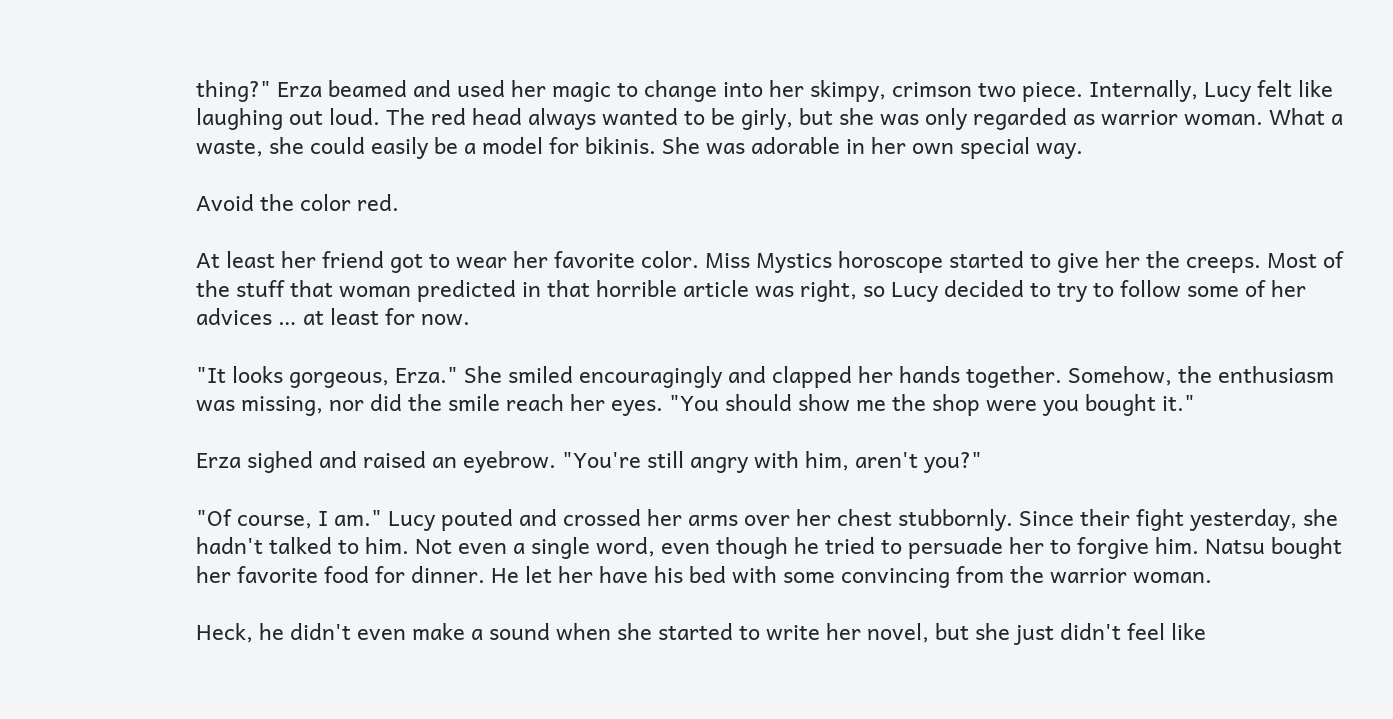thing?" Erza beamed and used her magic to change into her skimpy, crimson two piece. Internally, Lucy felt like laughing out loud. The red head always wanted to be girly, but she was only regarded as warrior woman. What a waste, she could easily be a model for bikinis. She was adorable in her own special way.

Avoid the color red.

At least her friend got to wear her favorite color. Miss Mystics horoscope started to give her the creeps. Most of the stuff that woman predicted in that horrible article was right, so Lucy decided to try to follow some of her advices … at least for now.

"It looks gorgeous, Erza." She smiled encouragingly and clapped her hands together. Somehow, the enthusiasm was missing, nor did the smile reach her eyes. "You should show me the shop were you bought it."

Erza sighed and raised an eyebrow. "You're still angry with him, aren't you?"

"Of course, I am." Lucy pouted and crossed her arms over her chest stubbornly. Since their fight yesterday, she hadn't talked to him. Not even a single word, even though he tried to persuade her to forgive him. Natsu bought her favorite food for dinner. He let her have his bed with some convincing from the warrior woman.

Heck, he didn't even make a sound when she started to write her novel, but she just didn't feel like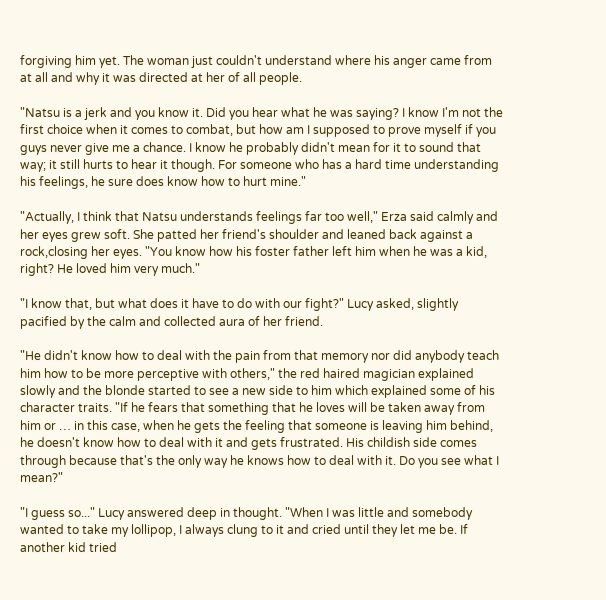forgiving him yet. The woman just couldn't understand where his anger came from at all and why it was directed at her of all people.

"Natsu is a jerk and you know it. Did you hear what he was saying? I know I'm not the first choice when it comes to combat, but how am I supposed to prove myself if you guys never give me a chance. I know he probably didn't mean for it to sound that way; it still hurts to hear it though. For someone who has a hard time understanding his feelings, he sure does know how to hurt mine."

"Actually, I think that Natsu understands feelings far too well," Erza said calmly and her eyes grew soft. She patted her friend's shoulder and leaned back against a rock,closing her eyes. "You know how his foster father left him when he was a kid, right? He loved him very much."

"I know that, but what does it have to do with our fight?" Lucy asked, slightly pacified by the calm and collected aura of her friend.

"He didn't know how to deal with the pain from that memory nor did anybody teach him how to be more perceptive with others," the red haired magician explained slowly and the blonde started to see a new side to him which explained some of his character traits. "If he fears that something that he loves will be taken away from him or … in this case, when he gets the feeling that someone is leaving him behind, he doesn't know how to deal with it and gets frustrated. His childish side comes through because that's the only way he knows how to deal with it. Do you see what I mean?"

"I guess so..." Lucy answered deep in thought. "When I was little and somebody wanted to take my lollipop, I always clung to it and cried until they let me be. If another kid tried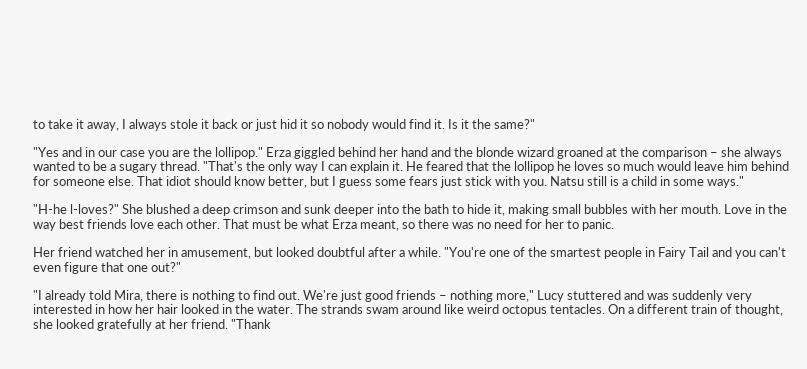to take it away, I always stole it back or just hid it so nobody would find it. Is it the same?"

"Yes and in our case you are the lollipop." Erza giggled behind her hand and the blonde wizard groaned at the comparison – she always wanted to be a sugary thread. "That's the only way I can explain it. He feared that the lollipop he loves so much would leave him behind for someone else. That idiot should know better, but I guess some fears just stick with you. Natsu still is a child in some ways."

"H-he l-loves?" She blushed a deep crimson and sunk deeper into the bath to hide it, making small bubbles with her mouth. Love in the way best friends love each other. That must be what Erza meant, so there was no need for her to panic.

Her friend watched her in amusement, but looked doubtful after a while. "You're one of the smartest people in Fairy Tail and you can't even figure that one out?"

"I already told Mira, there is nothing to find out. We're just good friends – nothing more," Lucy stuttered and was suddenly very interested in how her hair looked in the water. The strands swam around like weird octopus tentacles. On a different train of thought, she looked gratefully at her friend. "Thank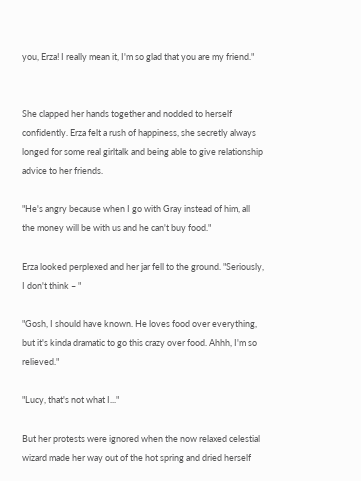you, Erza! I really mean it, I'm so glad that you are my friend."


She clapped her hands together and nodded to herself confidently. Erza felt a rush of happiness, she secretly always longed for some real girltalk and being able to give relationship advice to her friends.

"He's angry because when I go with Gray instead of him, all the money will be with us and he can't buy food."

Erza looked perplexed and her jar fell to the ground. "Seriously, I don't think – "

"Gosh, I should have known. He loves food over everything, but it's kinda dramatic to go this crazy over food. Ahhh, I'm so relieved."

"Lucy, that's not what I..."

But her protests were ignored when the now relaxed celestial wizard made her way out of the hot spring and dried herself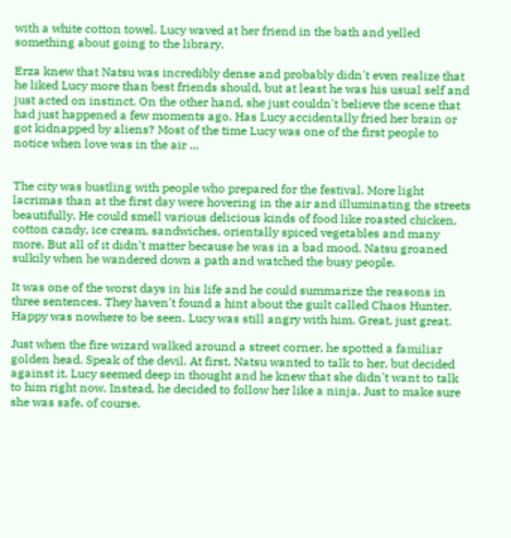with a white cotton towel. Lucy waved at her friend in the bath and yelled something about going to the library.

Erza knew that Natsu was incredibly dense and probably didn't even realize that he liked Lucy more than best friends should, but at least he was his usual self and just acted on instinct. On the other hand, she just couldn't believe the scene that had just happened a few moments ago. Has Lucy accidentally fried her brain or got kidnapped by aliens? Most of the time Lucy was one of the first people to notice when love was in the air ...


The city was bustling with people who prepared for the festival. More light lacrimas than at the first day were hovering in the air and illuminating the streets beautifully. He could smell various delicious kinds of food like roasted chicken, cotton candy, ice cream, sandwiches, orientally spiced vegetables and many more. But all of it didn't matter because he was in a bad mood. Natsu groaned sulkily when he wandered down a path and watched the busy people.

It was one of the worst days in his life and he could summarize the reasons in three sentences. They haven't found a hint about the guilt called Chaos Hunter. Happy was nowhere to be seen. Lucy was still angry with him. Great, just great.

Just when the fire wizard walked around a street corner, he spotted a familiar golden head. Speak of the devil. At first, Natsu wanted to talk to her, but decided against it. Lucy seemed deep in thought and he knew that she didn't want to talk to him right now. Instead, he decided to follow her like a ninja. Just to make sure she was safe, of course.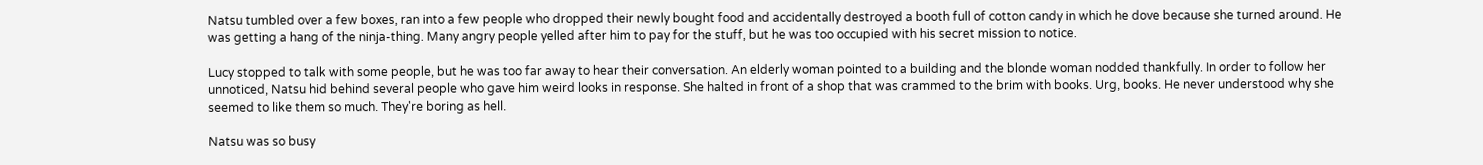Natsu tumbled over a few boxes, ran into a few people who dropped their newly bought food and accidentally destroyed a booth full of cotton candy in which he dove because she turned around. He was getting a hang of the ninja-thing. Many angry people yelled after him to pay for the stuff, but he was too occupied with his secret mission to notice.

Lucy stopped to talk with some people, but he was too far away to hear their conversation. An elderly woman pointed to a building and the blonde woman nodded thankfully. In order to follow her unnoticed, Natsu hid behind several people who gave him weird looks in response. She halted in front of a shop that was crammed to the brim with books. Urg, books. He never understood why she seemed to like them so much. They're boring as hell.

Natsu was so busy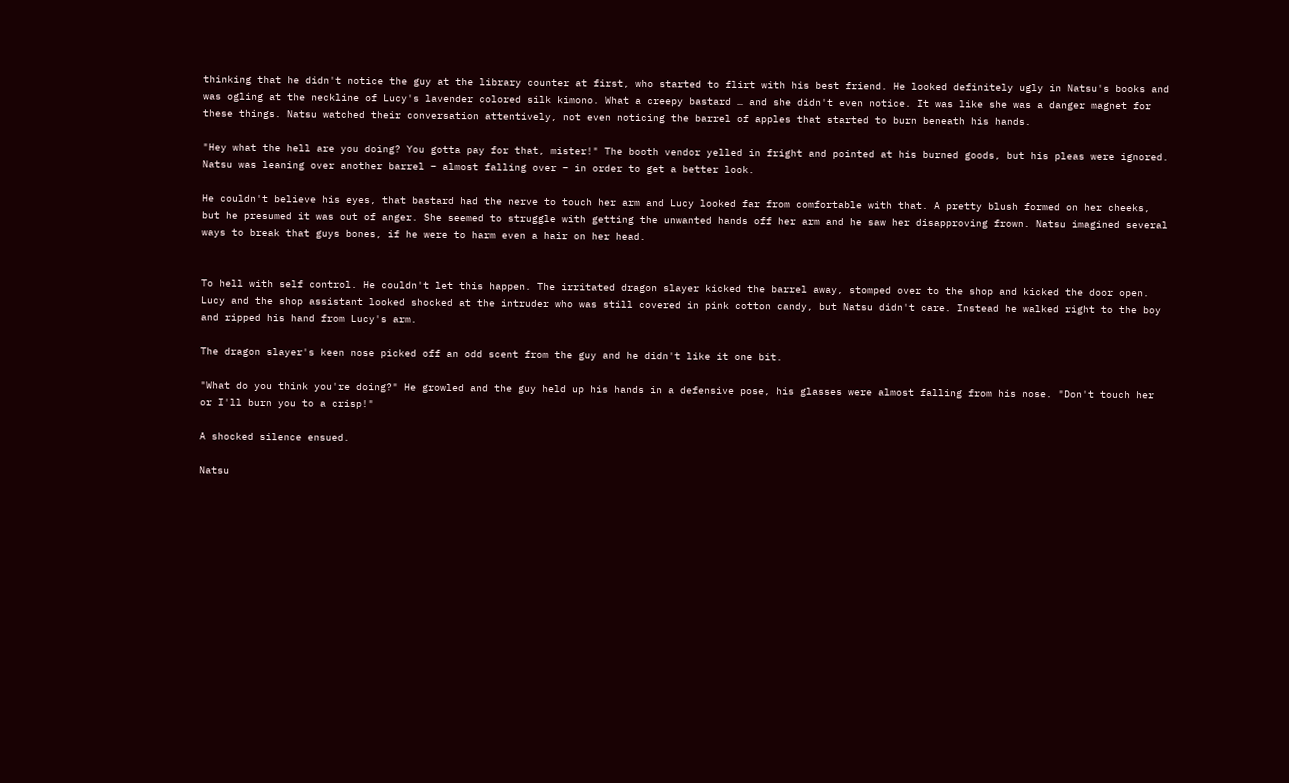thinking that he didn't notice the guy at the library counter at first, who started to flirt with his best friend. He looked definitely ugly in Natsu's books and was ogling at the neckline of Lucy's lavender colored silk kimono. What a creepy bastard … and she didn't even notice. It was like she was a danger magnet for these things. Natsu watched their conversation attentively, not even noticing the barrel of apples that started to burn beneath his hands.

"Hey what the hell are you doing? You gotta pay for that, mister!" The booth vendor yelled in fright and pointed at his burned goods, but his pleas were ignored. Natsu was leaning over another barrel – almost falling over – in order to get a better look.

He couldn't believe his eyes, that bastard had the nerve to touch her arm and Lucy looked far from comfortable with that. A pretty blush formed on her cheeks, but he presumed it was out of anger. She seemed to struggle with getting the unwanted hands off her arm and he saw her disapproving frown. Natsu imagined several ways to break that guys bones, if he were to harm even a hair on her head.


To hell with self control. He couldn't let this happen. The irritated dragon slayer kicked the barrel away, stomped over to the shop and kicked the door open. Lucy and the shop assistant looked shocked at the intruder who was still covered in pink cotton candy, but Natsu didn't care. Instead he walked right to the boy and ripped his hand from Lucy's arm.

The dragon slayer's keen nose picked off an odd scent from the guy and he didn't like it one bit.

"What do you think you're doing?" He growled and the guy held up his hands in a defensive pose, his glasses were almost falling from his nose. "Don't touch her or I'll burn you to a crisp!"

A shocked silence ensued.

Natsu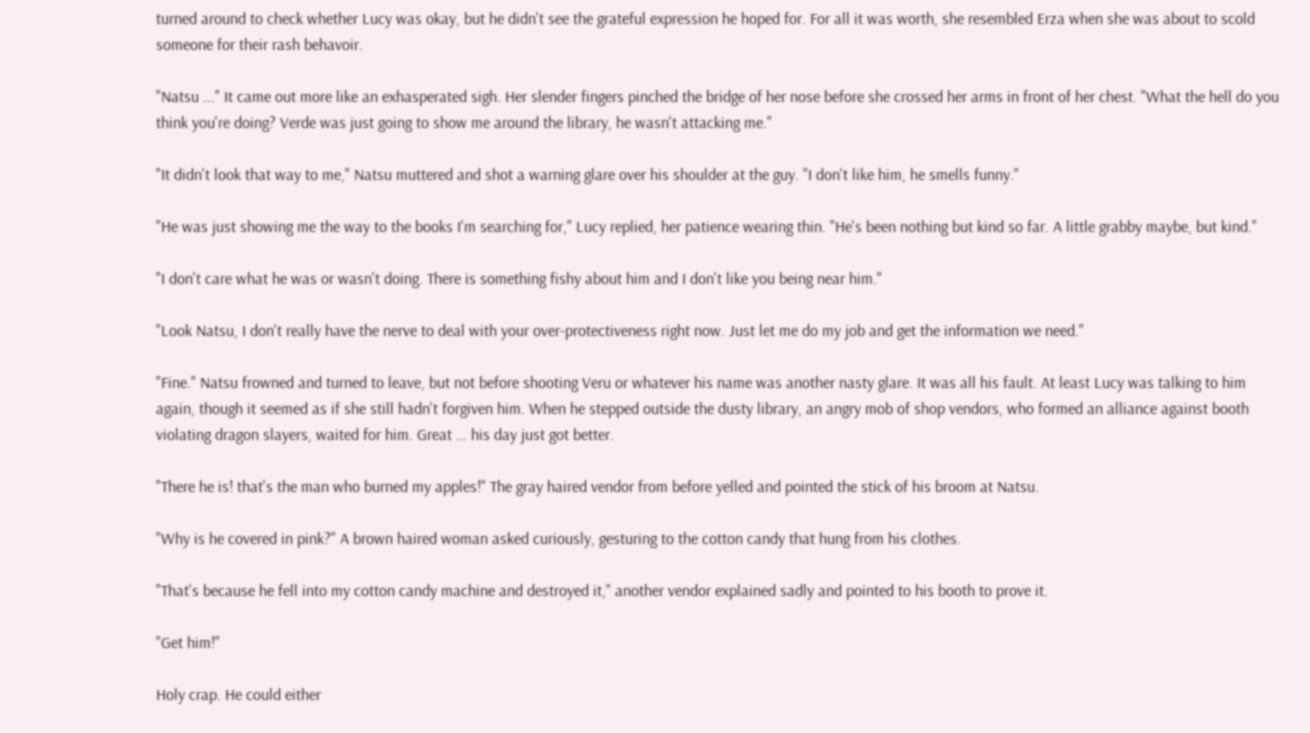turned around to check whether Lucy was okay, but he didn't see the grateful expression he hoped for. For all it was worth, she resembled Erza when she was about to scold someone for their rash behavoir.

"Natsu ..." It came out more like an exhasperated sigh. Her slender fingers pinched the bridge of her nose before she crossed her arms in front of her chest. "What the hell do you think you're doing? Verde was just going to show me around the library, he wasn't attacking me."

"It didn't look that way to me," Natsu muttered and shot a warning glare over his shoulder at the guy. "I don't like him, he smells funny."

"He was just showing me the way to the books I'm searching for," Lucy replied, her patience wearing thin. "He's been nothing but kind so far. A little grabby maybe, but kind."

"I don't care what he was or wasn't doing. There is something fishy about him and I don't like you being near him."

"Look Natsu, I don't really have the nerve to deal with your over-protectiveness right now. Just let me do my job and get the information we need."

"Fine." Natsu frowned and turned to leave, but not before shooting Veru or whatever his name was another nasty glare. It was all his fault. At least Lucy was talking to him again, though it seemed as if she still hadn't forgiven him. When he stepped outside the dusty library, an angry mob of shop vendors, who formed an alliance against booth violating dragon slayers, waited for him. Great … his day just got better.

"There he is! that's the man who burned my apples!" The gray haired vendor from before yelled and pointed the stick of his broom at Natsu.

"Why is he covered in pink?" A brown haired woman asked curiously, gesturing to the cotton candy that hung from his clothes.

"That's because he fell into my cotton candy machine and destroyed it," another vendor explained sadly and pointed to his booth to prove it.

"Get him!"

Holy crap. He could either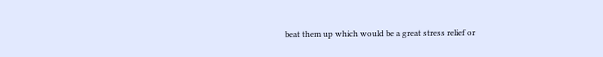beat them up which would be a great stress relief or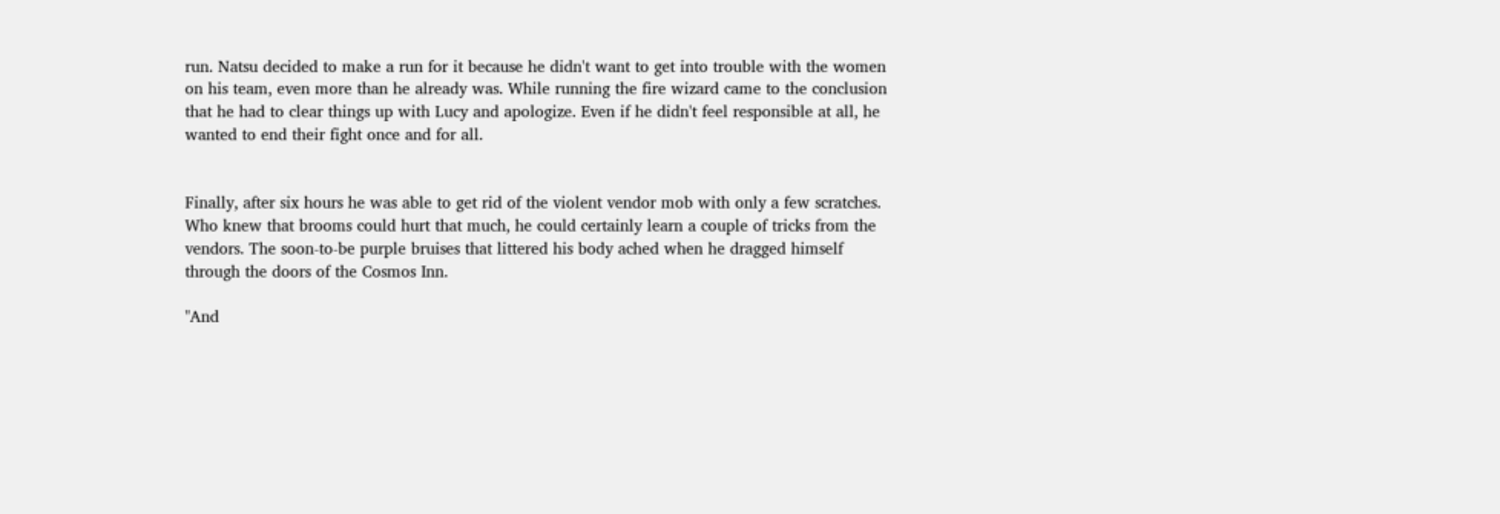run. Natsu decided to make a run for it because he didn't want to get into trouble with the women on his team, even more than he already was. While running the fire wizard came to the conclusion that he had to clear things up with Lucy and apologize. Even if he didn't feel responsible at all, he wanted to end their fight once and for all.


Finally, after six hours he was able to get rid of the violent vendor mob with only a few scratches. Who knew that brooms could hurt that much, he could certainly learn a couple of tricks from the vendors. The soon-to-be purple bruises that littered his body ached when he dragged himself through the doors of the Cosmos Inn.

"And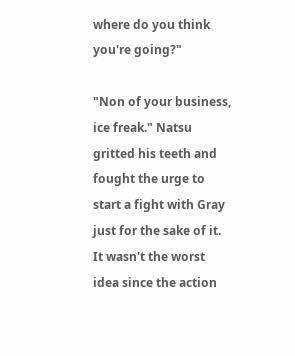where do you think you're going?"

"Non of your business, ice freak." Natsu gritted his teeth and fought the urge to start a fight with Gray just for the sake of it. It wasn't the worst idea since the action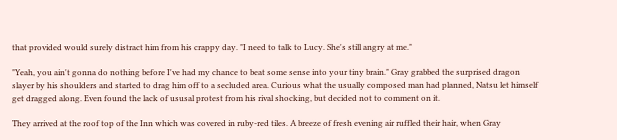that provided would surely distract him from his crappy day. "I need to talk to Lucy. She's still angry at me."

"Yeah, you ain't gonna do nothing before I've had my chance to beat some sense into your tiny brain." Gray grabbed the surprised dragon slayer by his shoulders and started to drag him off to a secluded area. Curious what the usually composed man had planned, Natsu let himself get dragged along. Even found the lack of ususal protest from his rival shocking, but decided not to comment on it.

They arrived at the roof top of the Inn which was covered in ruby-red tiles. A breeze of fresh evening air ruffled their hair, when Gray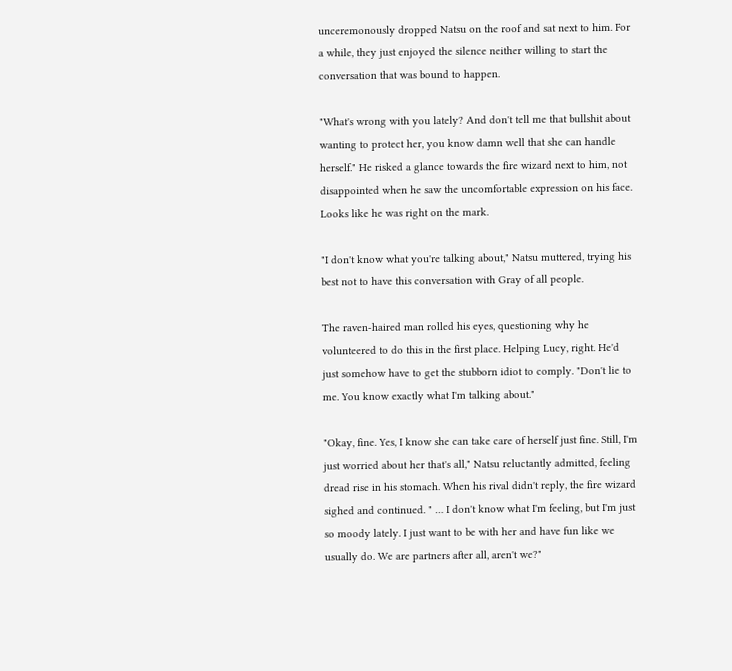unceremonously dropped Natsu on the roof and sat next to him. For a while, they just enjoyed the silence neither willing to start the conversation that was bound to happen.

"What's wrong with you lately? And don't tell me that bullshit about wanting to protect her, you know damn well that she can handle herself." He risked a glance towards the fire wizard next to him, not disappointed when he saw the uncomfortable expression on his face. Looks like he was right on the mark.

"I don't know what you're talking about," Natsu muttered, trying his best not to have this conversation with Gray of all people.

The raven-haired man rolled his eyes, questioning why he volunteered to do this in the first place. Helping Lucy, right. He'd just somehow have to get the stubborn idiot to comply. "Don't lie to me. You know exactly what I'm talking about."

"Okay, fine. Yes, I know she can take care of herself just fine. Still, I'm just worried about her that's all," Natsu reluctantly admitted, feeling dread rise in his stomach. When his rival didn't reply, the fire wizard sighed and continued. " … I don't know what I'm feeling, but I'm just so moody lately. I just want to be with her and have fun like we usually do. We are partners after all, aren't we?"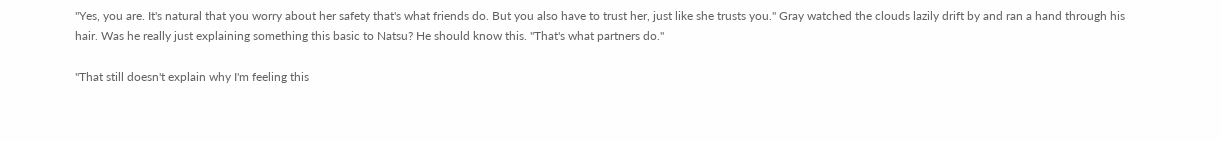"Yes, you are. It's natural that you worry about her safety that's what friends do. But you also have to trust her, just like she trusts you." Gray watched the clouds lazily drift by and ran a hand through his hair. Was he really just explaining something this basic to Natsu? He should know this. "That's what partners do."

"That still doesn't explain why I'm feeling this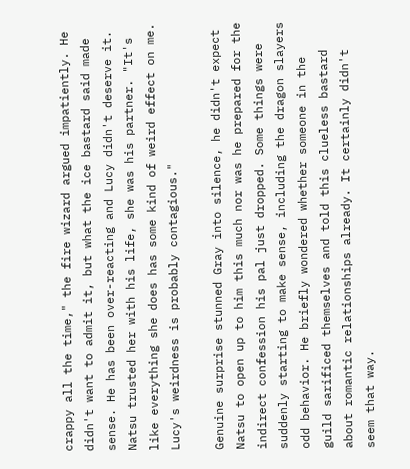crappy all the time," the fire wizard argued impatiently. He didn't want to admit it, but what the ice bastard said made sense. He has been over-reacting and Lucy didn't deserve it. Natsu trusted her with his life, she was his partner. "It's like everything she does has some kind of weird effect on me. Lucy's weirdness is probably contagious."

Genuine surprise stunned Gray into silence, he didn't expect Natsu to open up to him this much nor was he prepared for the indirect confession his pal just dropped. Some things were suddenly starting to make sense, including the dragon slayers odd behavior. He briefly wondered whether someone in the guild sarificed themselves and told this clueless bastard about romantic relationships already. It certainly didn't seem that way.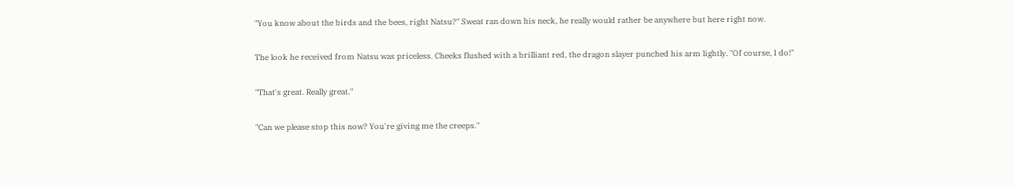"You know about the birds and the bees, right Natsu?" Sweat ran down his neck, he really would rather be anywhere but here right now.

The look he received from Natsu was priceless. Cheeks flushed with a brilliant red, the dragon slayer punched his arm lightly. "Of course, I do!"

"That's great. Really great."

"Can we please stop this now? You're giving me the creeps."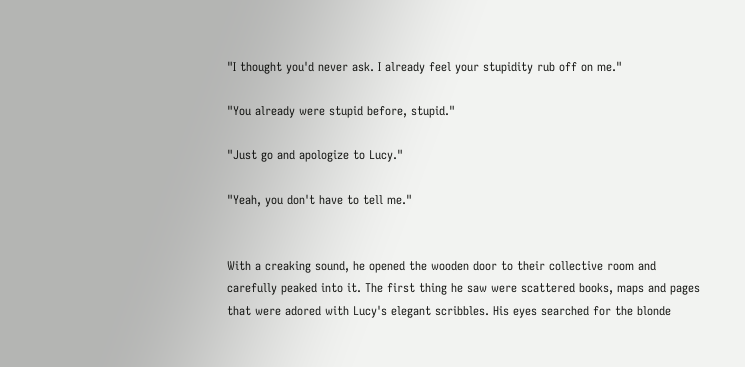"I thought you'd never ask. I already feel your stupidity rub off on me."

"You already were stupid before, stupid."

"Just go and apologize to Lucy."

"Yeah, you don't have to tell me."


With a creaking sound, he opened the wooden door to their collective room and carefully peaked into it. The first thing he saw were scattered books, maps and pages that were adored with Lucy's elegant scribbles. His eyes searched for the blonde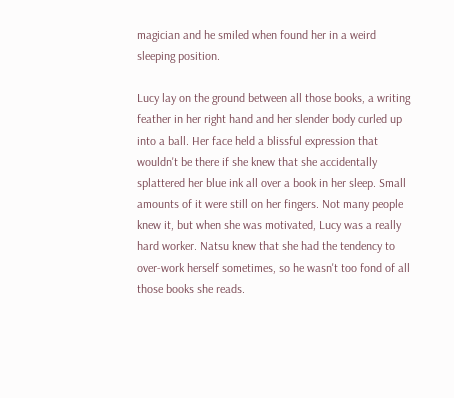magician and he smiled when found her in a weird sleeping position.

Lucy lay on the ground between all those books, a writing feather in her right hand and her slender body curled up into a ball. Her face held a blissful expression that wouldn't be there if she knew that she accidentally splattered her blue ink all over a book in her sleep. Small amounts of it were still on her fingers. Not many people knew it, but when she was motivated, Lucy was a really hard worker. Natsu knew that she had the tendency to over-work herself sometimes, so he wasn't too fond of all those books she reads.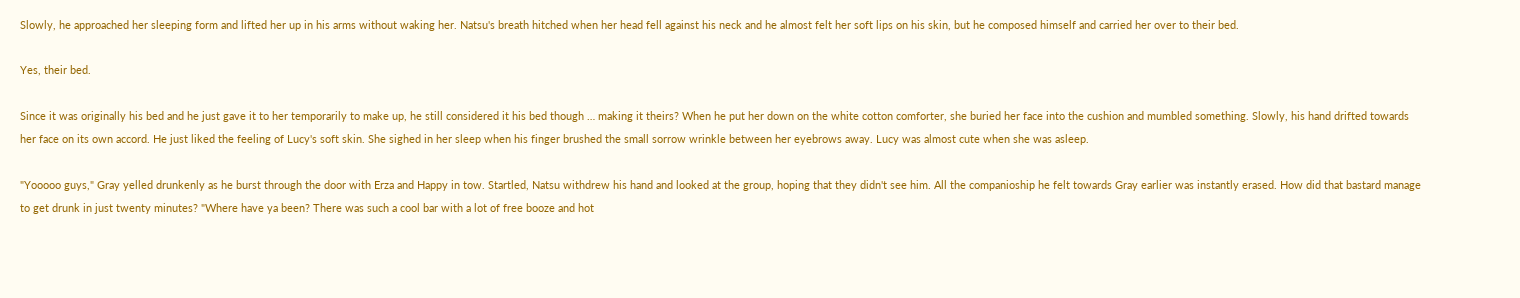Slowly, he approached her sleeping form and lifted her up in his arms without waking her. Natsu's breath hitched when her head fell against his neck and he almost felt her soft lips on his skin, but he composed himself and carried her over to their bed.

Yes, their bed.

Since it was originally his bed and he just gave it to her temporarily to make up, he still considered it his bed though … making it theirs? When he put her down on the white cotton comforter, she buried her face into the cushion and mumbled something. Slowly, his hand drifted towards her face on its own accord. He just liked the feeling of Lucy's soft skin. She sighed in her sleep when his finger brushed the small sorrow wrinkle between her eyebrows away. Lucy was almost cute when she was asleep.

"Yooooo guys," Gray yelled drunkenly as he burst through the door with Erza and Happy in tow. Startled, Natsu withdrew his hand and looked at the group, hoping that they didn't see him. All the companioship he felt towards Gray earlier was instantly erased. How did that bastard manage to get drunk in just twenty minutes? "Where have ya been? There was such a cool bar with a lot of free booze and hot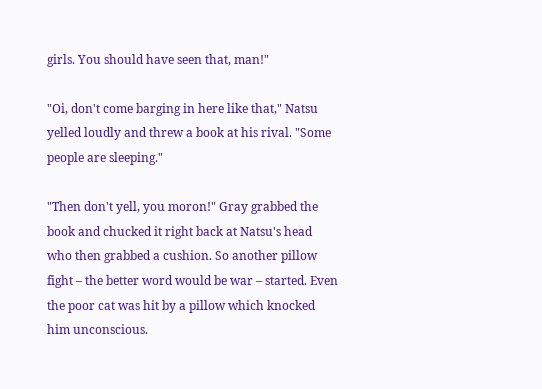girls. You should have seen that, man!"

"Oi, don't come barging in here like that," Natsu yelled loudly and threw a book at his rival. "Some people are sleeping."

"Then don't yell, you moron!" Gray grabbed the book and chucked it right back at Natsu's head who then grabbed a cushion. So another pillow fight – the better word would be war – started. Even the poor cat was hit by a pillow which knocked him unconscious.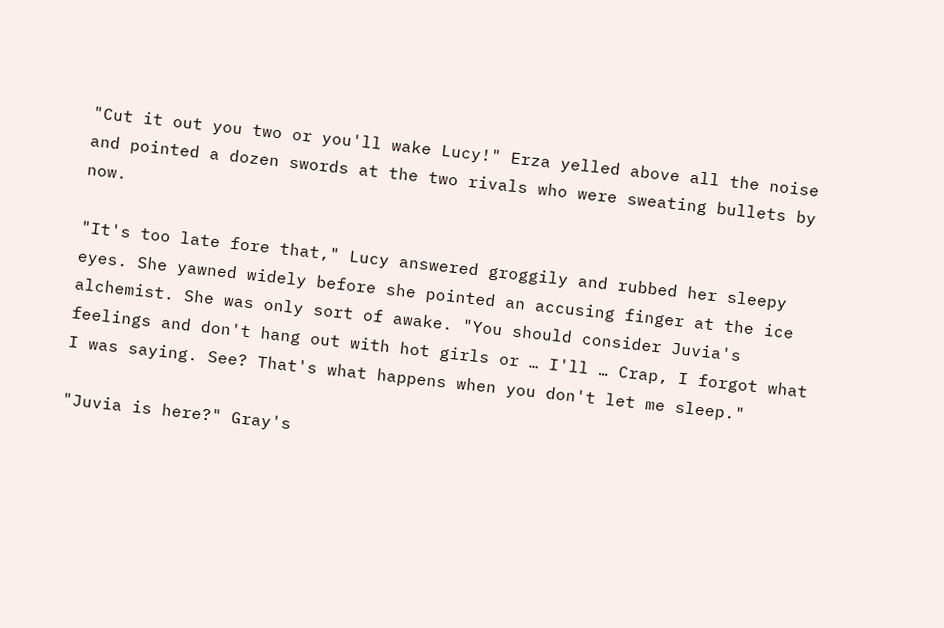"Cut it out you two or you'll wake Lucy!" Erza yelled above all the noise and pointed a dozen swords at the two rivals who were sweating bullets by now.

"It's too late fore that," Lucy answered groggily and rubbed her sleepy eyes. She yawned widely before she pointed an accusing finger at the ice alchemist. She was only sort of awake. "You should consider Juvia's feelings and don't hang out with hot girls or … I'll … Crap, I forgot what I was saying. See? That's what happens when you don't let me sleep."

"Juvia is here?" Gray's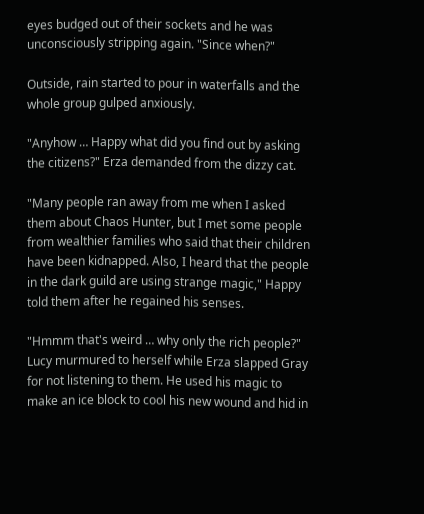eyes budged out of their sockets and he was unconsciously stripping again. "Since when?"

Outside, rain started to pour in waterfalls and the whole group gulped anxiously.

"Anyhow … Happy what did you find out by asking the citizens?" Erza demanded from the dizzy cat.

"Many people ran away from me when I asked them about Chaos Hunter, but I met some people from wealthier families who said that their children have been kidnapped. Also, I heard that the people in the dark guild are using strange magic," Happy told them after he regained his senses.

"Hmmm that's weird … why only the rich people?" Lucy murmured to herself while Erza slapped Gray for not listening to them. He used his magic to make an ice block to cool his new wound and hid in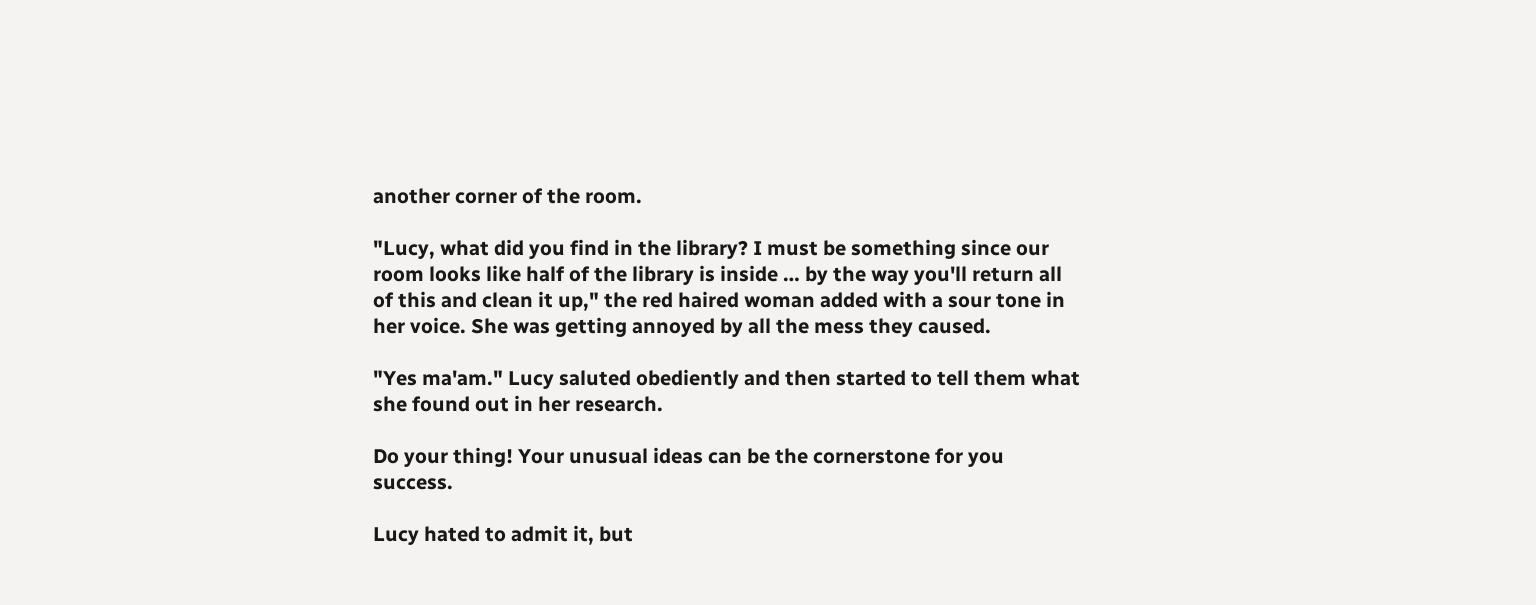another corner of the room.

"Lucy, what did you find in the library? I must be something since our room looks like half of the library is inside … by the way you'll return all of this and clean it up," the red haired woman added with a sour tone in her voice. She was getting annoyed by all the mess they caused.

"Yes ma'am." Lucy saluted obediently and then started to tell them what she found out in her research.

Do your thing! Your unusual ideas can be the cornerstone for you success.

Lucy hated to admit it, but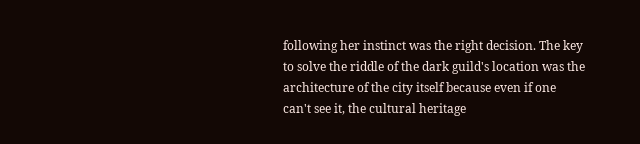following her instinct was the right decision. The key to solve the riddle of the dark guild's location was the architecture of the city itself because even if one can't see it, the cultural heritage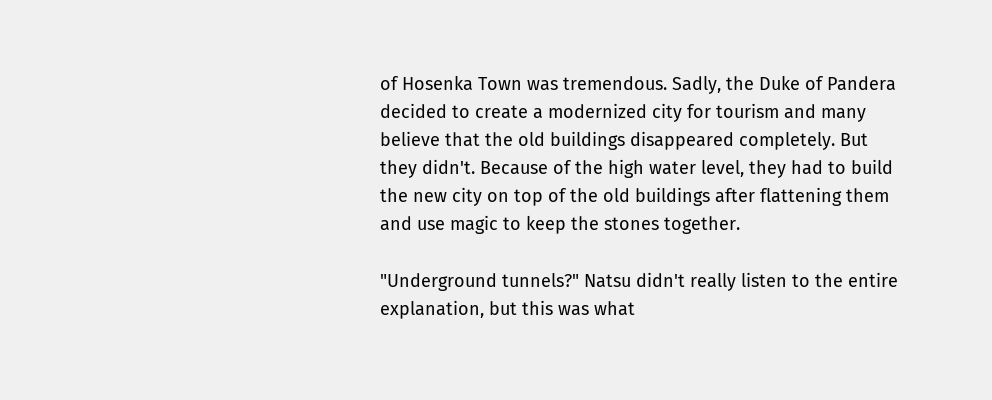of Hosenka Town was tremendous. Sadly, the Duke of Pandera decided to create a modernized city for tourism and many believe that the old buildings disappeared completely. But they didn't. Because of the high water level, they had to build the new city on top of the old buildings after flattening them and use magic to keep the stones together.

"Underground tunnels?" Natsu didn't really listen to the entire explanation, but this was what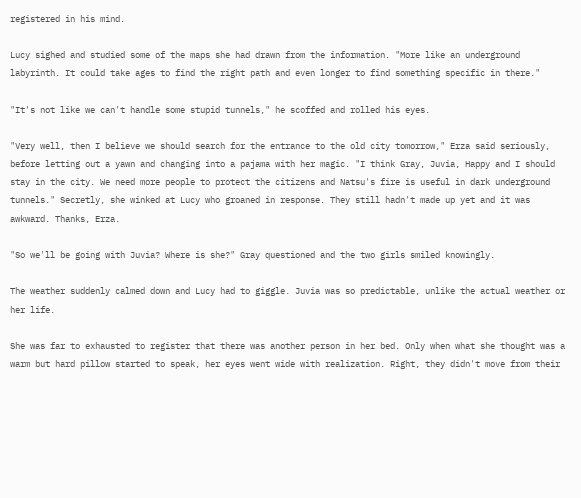registered in his mind.

Lucy sighed and studied some of the maps she had drawn from the information. "More like an underground labyrinth. It could take ages to find the right path and even longer to find something specific in there."

"It's not like we can't handle some stupid tunnels," he scoffed and rolled his eyes.

"Very well, then I believe we should search for the entrance to the old city tomorrow," Erza said seriously, before letting out a yawn and changing into a pajama with her magic. "I think Gray, Juvia, Happy and I should stay in the city. We need more people to protect the citizens and Natsu's fire is useful in dark underground tunnels." Secretly, she winked at Lucy who groaned in response. They still hadn't made up yet and it was awkward. Thanks, Erza.

"So we'll be going with Juvia? Where is she?" Gray questioned and the two girls smiled knowingly.

The weather suddenly calmed down and Lucy had to giggle. Juvia was so predictable, unlike the actual weather or her life.

She was far to exhausted to register that there was another person in her bed. Only when what she thought was a warm but hard pillow started to speak, her eyes went wide with realization. Right, they didn't move from their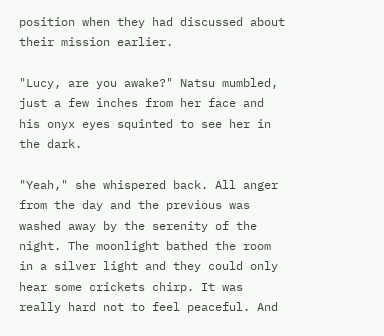position when they had discussed about their mission earlier.

"Lucy, are you awake?" Natsu mumbled, just a few inches from her face and his onyx eyes squinted to see her in the dark.

"Yeah," she whispered back. All anger from the day and the previous was washed away by the serenity of the night. The moonlight bathed the room in a silver light and they could only hear some crickets chirp. It was really hard not to feel peaceful. And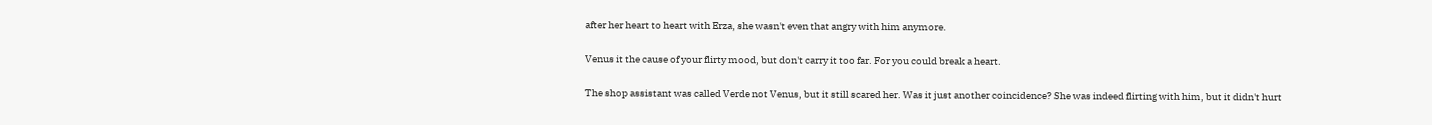after her heart to heart with Erza, she wasn't even that angry with him anymore.

Venus it the cause of your flirty mood, but don't carry it too far. For you could break a heart.

The shop assistant was called Verde not Venus, but it still scared her. Was it just another coincidence? She was indeed flirting with him, but it didn't hurt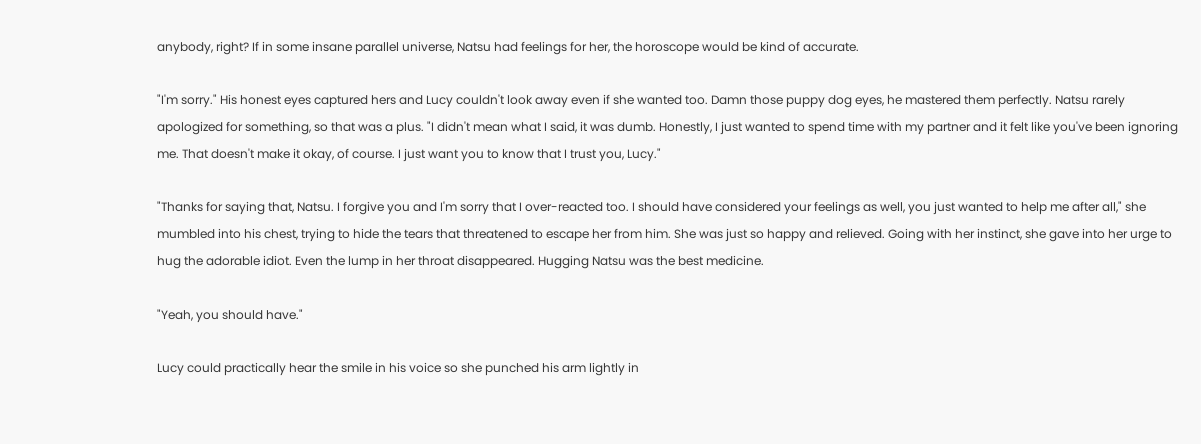anybody, right? If in some insane parallel universe, Natsu had feelings for her, the horoscope would be kind of accurate.

"I'm sorry." His honest eyes captured hers and Lucy couldn't look away even if she wanted too. Damn those puppy dog eyes, he mastered them perfectly. Natsu rarely apologized for something, so that was a plus. "I didn't mean what I said, it was dumb. Honestly, I just wanted to spend time with my partner and it felt like you've been ignoring me. That doesn't make it okay, of course. I just want you to know that I trust you, Lucy."

"Thanks for saying that, Natsu. I forgive you and I'm sorry that I over-reacted too. I should have considered your feelings as well, you just wanted to help me after all," she mumbled into his chest, trying to hide the tears that threatened to escape her from him. She was just so happy and relieved. Going with her instinct, she gave into her urge to hug the adorable idiot. Even the lump in her throat disappeared. Hugging Natsu was the best medicine.

"Yeah, you should have."

Lucy could practically hear the smile in his voice so she punched his arm lightly in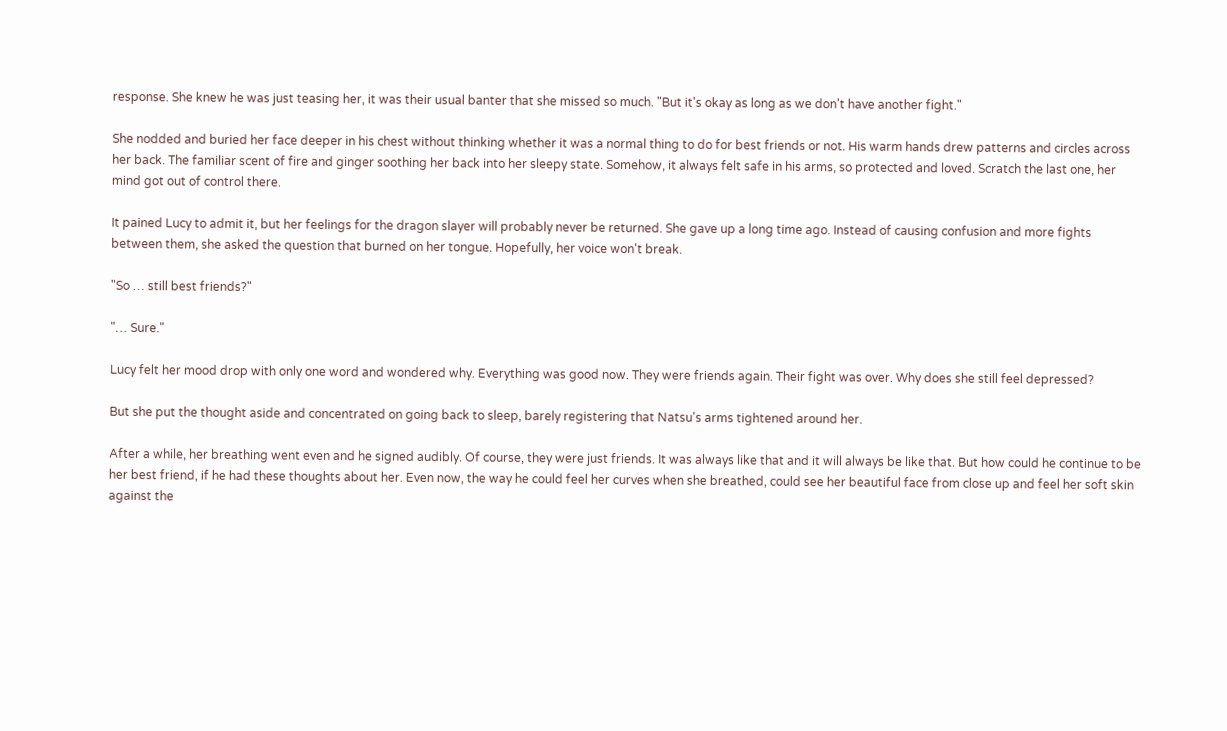response. She knew he was just teasing her, it was their usual banter that she missed so much. "But it's okay as long as we don't have another fight."

She nodded and buried her face deeper in his chest without thinking whether it was a normal thing to do for best friends or not. His warm hands drew patterns and circles across her back. The familiar scent of fire and ginger soothing her back into her sleepy state. Somehow, it always felt safe in his arms, so protected and loved. Scratch the last one, her mind got out of control there.

It pained Lucy to admit it, but her feelings for the dragon slayer will probably never be returned. She gave up a long time ago. Instead of causing confusion and more fights between them, she asked the question that burned on her tongue. Hopefully, her voice won't break.

"So … still best friends?"

"… Sure."

Lucy felt her mood drop with only one word and wondered why. Everything was good now. They were friends again. Their fight was over. Why does she still feel depressed?

But she put the thought aside and concentrated on going back to sleep, barely registering that Natsu's arms tightened around her.

After a while, her breathing went even and he signed audibly. Of course, they were just friends. It was always like that and it will always be like that. But how could he continue to be her best friend, if he had these thoughts about her. Even now, the way he could feel her curves when she breathed, could see her beautiful face from close up and feel her soft skin against the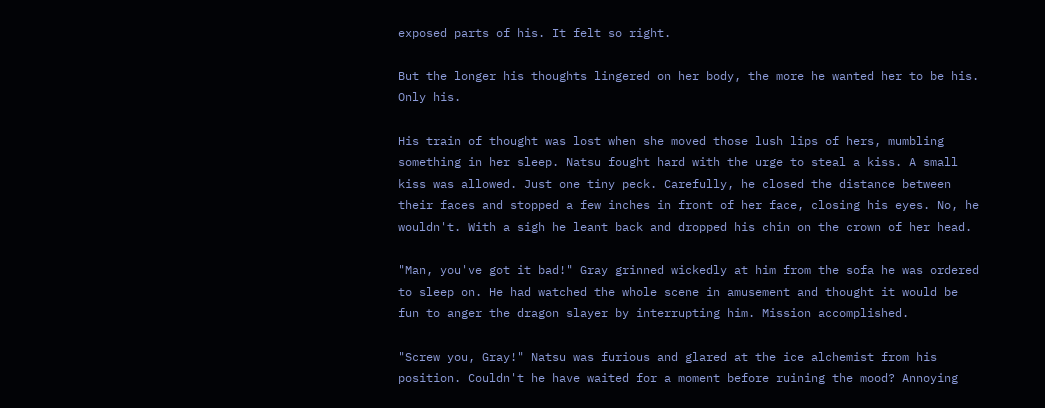exposed parts of his. It felt so right.

But the longer his thoughts lingered on her body, the more he wanted her to be his. Only his.

His train of thought was lost when she moved those lush lips of hers, mumbling something in her sleep. Natsu fought hard with the urge to steal a kiss. A small kiss was allowed. Just one tiny peck. Carefully, he closed the distance between their faces and stopped a few inches in front of her face, closing his eyes. No, he wouldn't. With a sigh he leant back and dropped his chin on the crown of her head.

"Man, you've got it bad!" Gray grinned wickedly at him from the sofa he was ordered to sleep on. He had watched the whole scene in amusement and thought it would be fun to anger the dragon slayer by interrupting him. Mission accomplished.

"Screw you, Gray!" Natsu was furious and glared at the ice alchemist from his position. Couldn't he have waited for a moment before ruining the mood? Annoying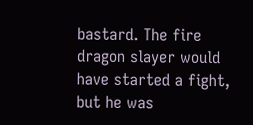bastard. The fire dragon slayer would have started a fight, but he was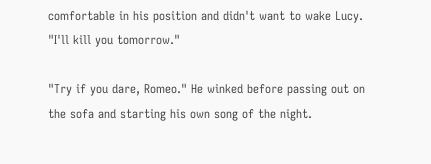comfortable in his position and didn't want to wake Lucy. "I'll kill you tomorrow."

"Try if you dare, Romeo." He winked before passing out on the sofa and starting his own song of the night.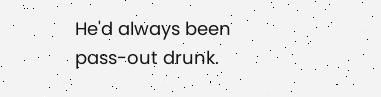He'd always been pass-out drunk.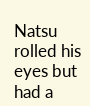Natsu rolled his eyes but had a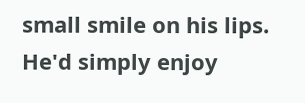small smile on his lips. He'd simply enjoy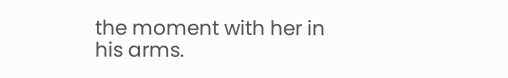the moment with her in his arms.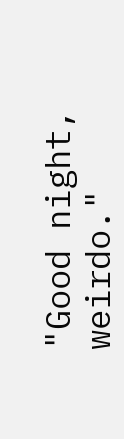"Good night, weirdo."